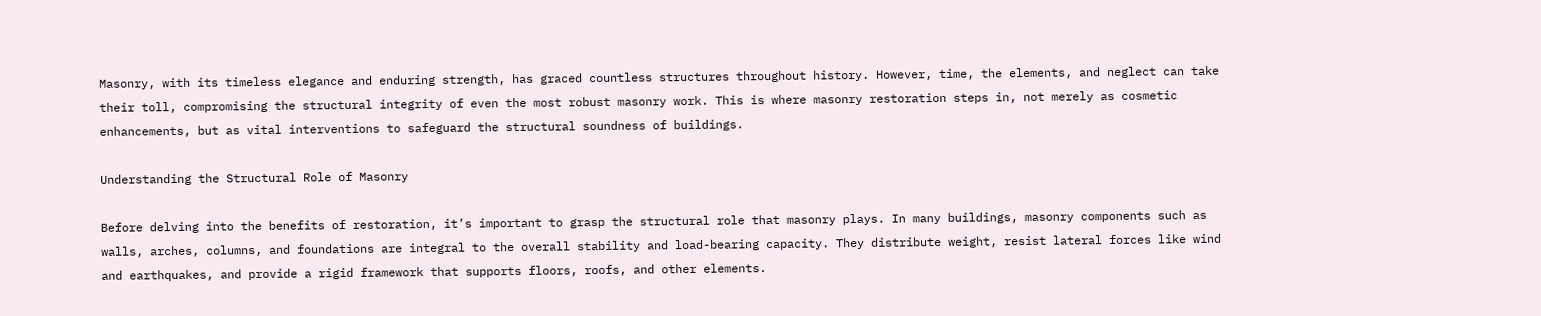Masonry, with its timeless elegance and enduring strength, has graced countless structures throughout history. However, time, the elements, and neglect can take their toll, compromising the structural integrity of even the most robust masonry work. This is where masonry restoration steps in, not merely as cosmetic enhancements, but as vital interventions to safeguard the structural soundness of buildings.

Understanding the Structural Role of Masonry

Before delving into the benefits of restoration, it’s important to grasp the structural role that masonry plays. In many buildings, masonry components such as walls, arches, columns, and foundations are integral to the overall stability and load-bearing capacity. They distribute weight, resist lateral forces like wind and earthquakes, and provide a rigid framework that supports floors, roofs, and other elements.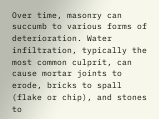Over time, masonry can succumb to various forms of deterioration. Water infiltration, typically the most common culprit, can cause mortar joints to erode, bricks to spall (flake or chip), and stones to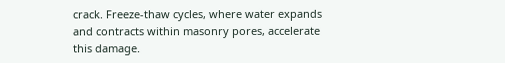crack. Freeze-thaw cycles, where water expands and contracts within masonry pores, accelerate this damage.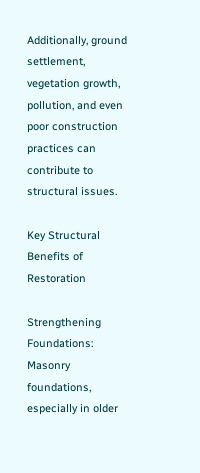Additionally, ground settlement, vegetation growth, pollution, and even poor construction practices can contribute to structural issues.

Key Structural Benefits of Restoration

Strengthening Foundations: Masonry foundations, especially in older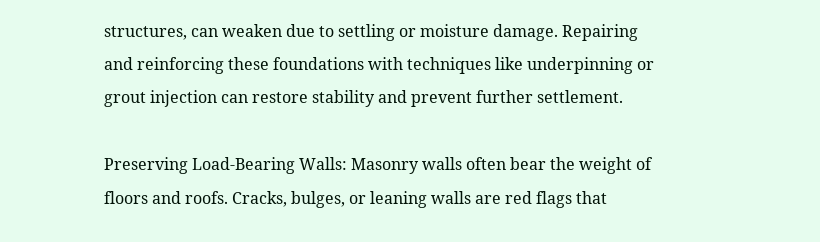structures, can weaken due to settling or moisture damage. Repairing and reinforcing these foundations with techniques like underpinning or grout injection can restore stability and prevent further settlement.

Preserving Load-Bearing Walls: Masonry walls often bear the weight of floors and roofs. Cracks, bulges, or leaning walls are red flags that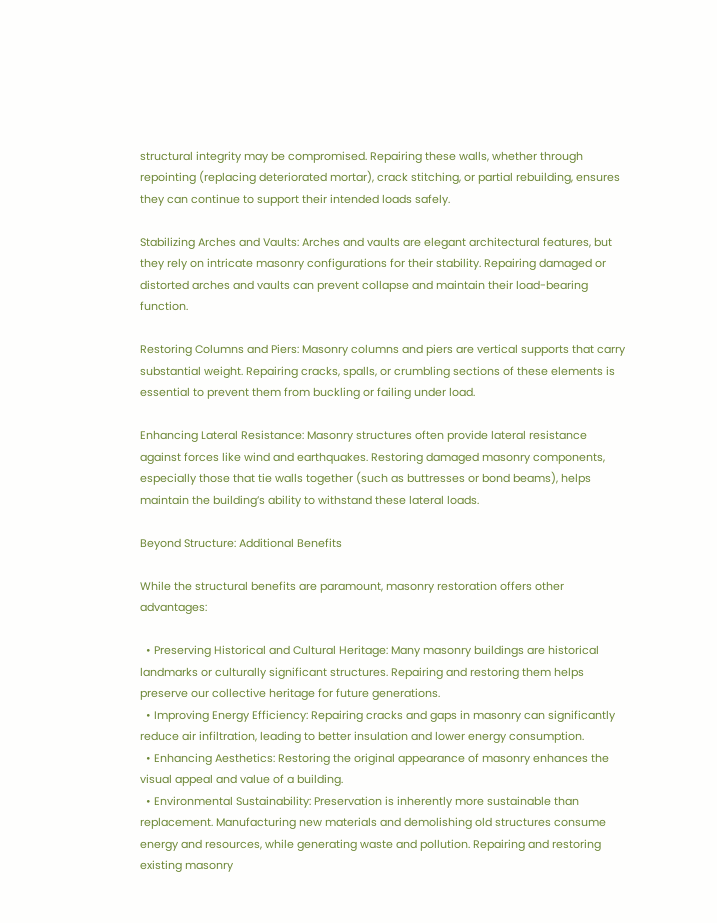structural integrity may be compromised. Repairing these walls, whether through repointing (replacing deteriorated mortar), crack stitching, or partial rebuilding, ensures they can continue to support their intended loads safely.

Stabilizing Arches and Vaults: Arches and vaults are elegant architectural features, but they rely on intricate masonry configurations for their stability. Repairing damaged or distorted arches and vaults can prevent collapse and maintain their load-bearing function.

Restoring Columns and Piers: Masonry columns and piers are vertical supports that carry substantial weight. Repairing cracks, spalls, or crumbling sections of these elements is essential to prevent them from buckling or failing under load.

Enhancing Lateral Resistance: Masonry structures often provide lateral resistance against forces like wind and earthquakes. Restoring damaged masonry components, especially those that tie walls together (such as buttresses or bond beams), helps maintain the building’s ability to withstand these lateral loads.

Beyond Structure: Additional Benefits

While the structural benefits are paramount, masonry restoration offers other advantages:

  • Preserving Historical and Cultural Heritage: Many masonry buildings are historical landmarks or culturally significant structures. Repairing and restoring them helps preserve our collective heritage for future generations.
  • Improving Energy Efficiency: Repairing cracks and gaps in masonry can significantly reduce air infiltration, leading to better insulation and lower energy consumption.
  • Enhancing Aesthetics: Restoring the original appearance of masonry enhances the visual appeal and value of a building.
  • Environmental Sustainability: Preservation is inherently more sustainable than replacement. Manufacturing new materials and demolishing old structures consume energy and resources, while generating waste and pollution. Repairing and restoring existing masonry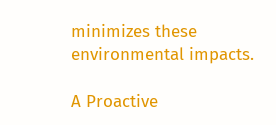minimizes these environmental impacts.

A Proactive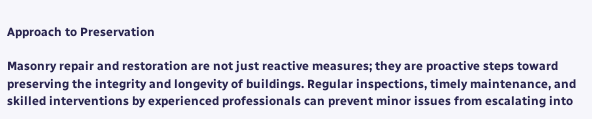Approach to Preservation

Masonry repair and restoration are not just reactive measures; they are proactive steps toward preserving the integrity and longevity of buildings. Regular inspections, timely maintenance, and skilled interventions by experienced professionals can prevent minor issues from escalating into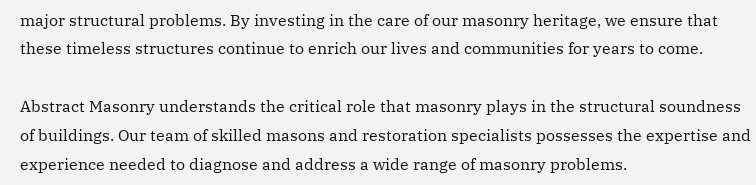major structural problems. By investing in the care of our masonry heritage, we ensure that these timeless structures continue to enrich our lives and communities for years to come.

Abstract Masonry understands the critical role that masonry plays in the structural soundness of buildings. Our team of skilled masons and restoration specialists possesses the expertise and experience needed to diagnose and address a wide range of masonry problems.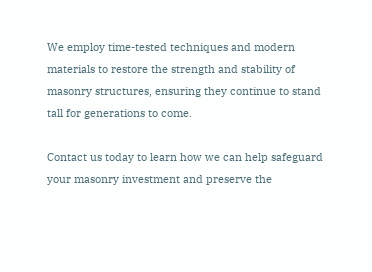We employ time-tested techniques and modern materials to restore the strength and stability of masonry structures, ensuring they continue to stand tall for generations to come.

Contact us today to learn how we can help safeguard your masonry investment and preserve the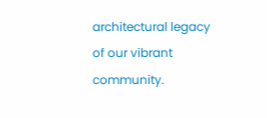architectural legacy of our vibrant community.